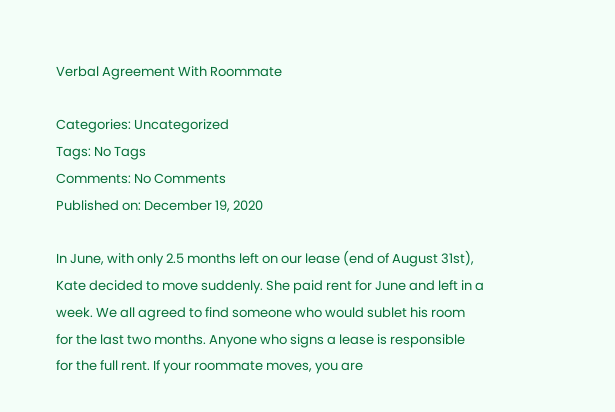Verbal Agreement With Roommate

Categories: Uncategorized
Tags: No Tags
Comments: No Comments
Published on: December 19, 2020

In June, with only 2.5 months left on our lease (end of August 31st), Kate decided to move suddenly. She paid rent for June and left in a week. We all agreed to find someone who would sublet his room for the last two months. Anyone who signs a lease is responsible for the full rent. If your roommate moves, you are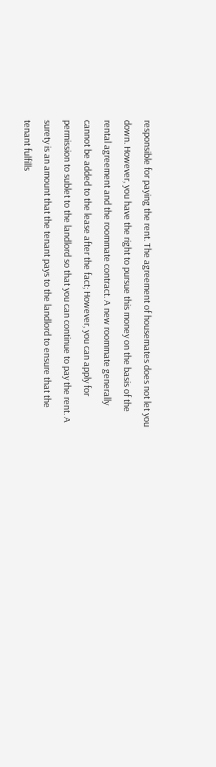responsible for paying the rent. The agreement of housemates does not let you down. However, you have the right to pursue this money on the basis of the rental agreement and the roommate contract. A new roommate generally cannot be added to the lease after the fact; However, you can apply for permission to sublet to the landlord so that you can continue to pay the rent. A surety is an amount that the tenant pays to the landlord to ensure that the tenant fulfills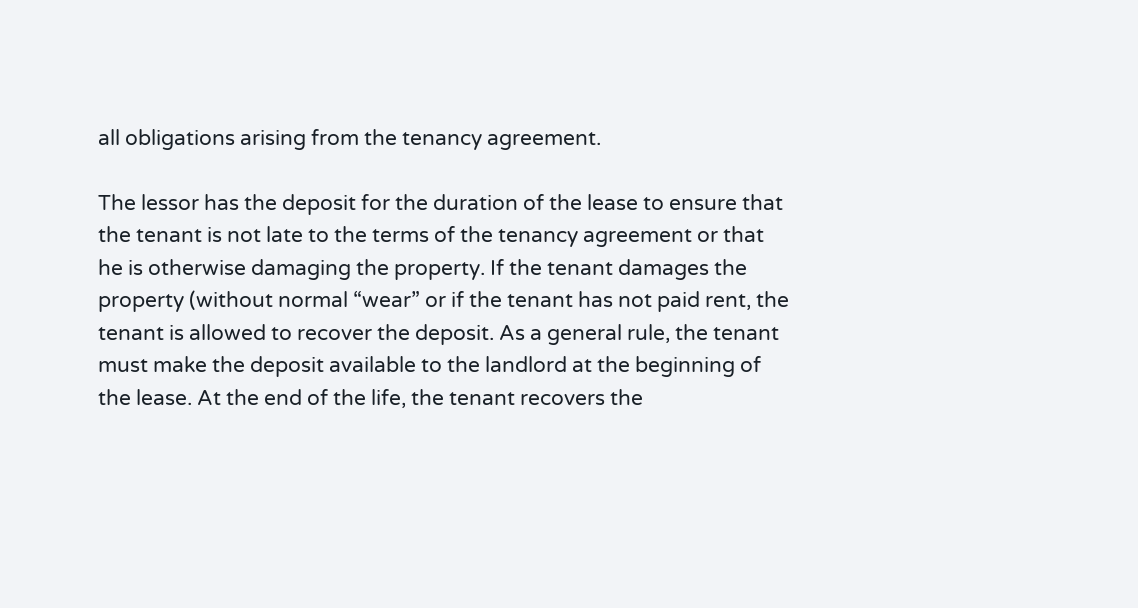all obligations arising from the tenancy agreement.

The lessor has the deposit for the duration of the lease to ensure that the tenant is not late to the terms of the tenancy agreement or that he is otherwise damaging the property. If the tenant damages the property (without normal “wear” or if the tenant has not paid rent, the tenant is allowed to recover the deposit. As a general rule, the tenant must make the deposit available to the landlord at the beginning of the lease. At the end of the life, the tenant recovers the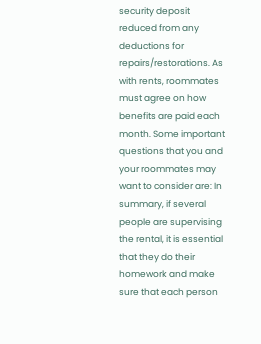security deposit reduced from any deductions for repairs/restorations. As with rents, roommates must agree on how benefits are paid each month. Some important questions that you and your roommates may want to consider are: In summary, if several people are supervising the rental, it is essential that they do their homework and make sure that each person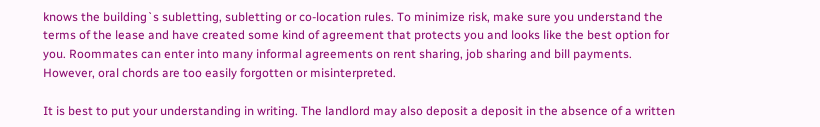knows the building`s subletting, subletting or co-location rules. To minimize risk, make sure you understand the terms of the lease and have created some kind of agreement that protects you and looks like the best option for you. Roommates can enter into many informal agreements on rent sharing, job sharing and bill payments. However, oral chords are too easily forgotten or misinterpreted.

It is best to put your understanding in writing. The landlord may also deposit a deposit in the absence of a written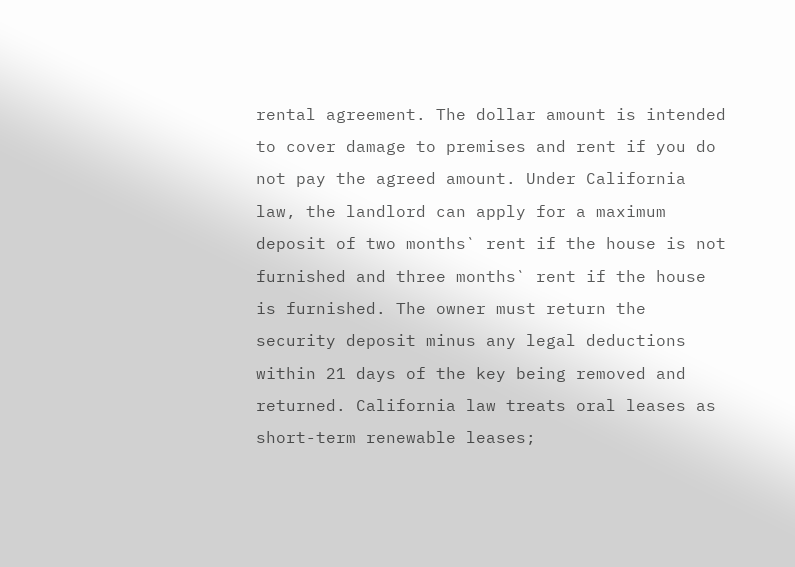rental agreement. The dollar amount is intended to cover damage to premises and rent if you do not pay the agreed amount. Under California law, the landlord can apply for a maximum deposit of two months` rent if the house is not furnished and three months` rent if the house is furnished. The owner must return the security deposit minus any legal deductions within 21 days of the key being removed and returned. California law treats oral leases as short-term renewable leases;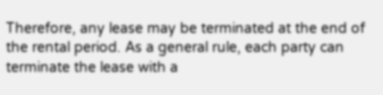Therefore, any lease may be terminated at the end of the rental period. As a general rule, each party can terminate the lease with a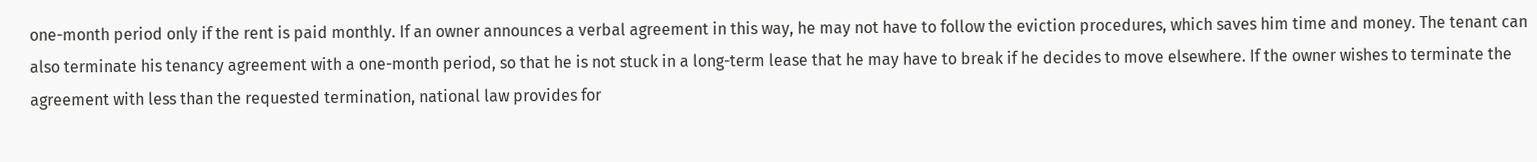one-month period only if the rent is paid monthly. If an owner announces a verbal agreement in this way, he may not have to follow the eviction procedures, which saves him time and money. The tenant can also terminate his tenancy agreement with a one-month period, so that he is not stuck in a long-term lease that he may have to break if he decides to move elsewhere. If the owner wishes to terminate the agreement with less than the requested termination, national law provides for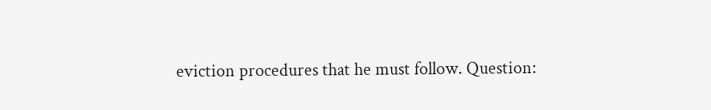eviction procedures that he must follow. Question: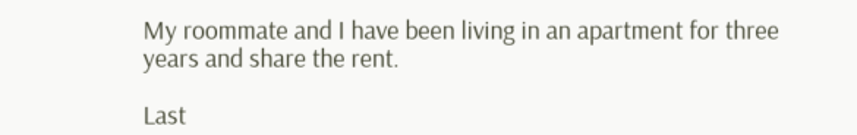My roommate and I have been living in an apartment for three years and share the rent.

Last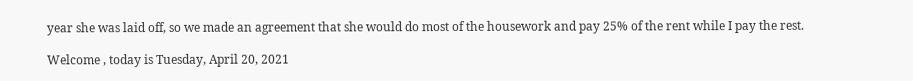year she was laid off, so we made an agreement that she would do most of the housework and pay 25% of the rent while I pay the rest.

Welcome , today is Tuesday, April 20, 2021